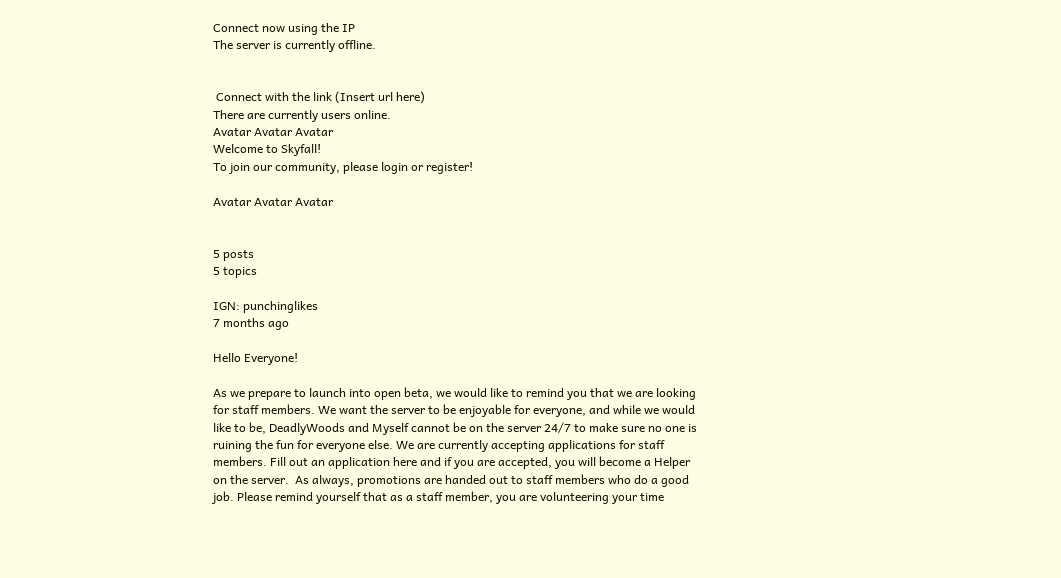Connect now using the IP
The server is currently offline.


 Connect with the link (Insert url here)
There are currently users online.
Avatar Avatar Avatar
Welcome to Skyfall!
To join our community, please login or register!

Avatar Avatar Avatar


5 posts
5 topics

IGN: punchinglikes
7 months ago

Hello Everyone!

As we prepare to launch into open beta, we would like to remind you that we are looking for staff members. We want the server to be enjoyable for everyone, and while we would like to be, DeadlyWoods and Myself cannot be on the server 24/7 to make sure no one is ruining the fun for everyone else. We are currently accepting applications for staff members. Fill out an application here and if you are accepted, you will become a Helper on the server.  As always, promotions are handed out to staff members who do a good job. Please remind yourself that as a staff member, you are volunteering your time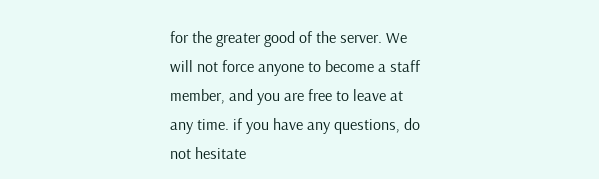for the greater good of the server. We will not force anyone to become a staff member, and you are free to leave at any time. if you have any questions, do not hesitate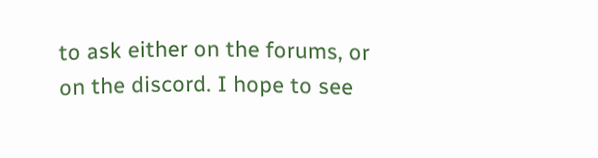to ask either on the forums, or on the discord. I hope to see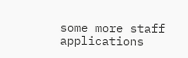some more staff applications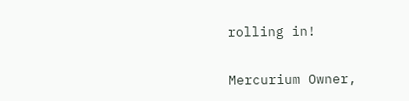rolling in!


Mercurium Owner,